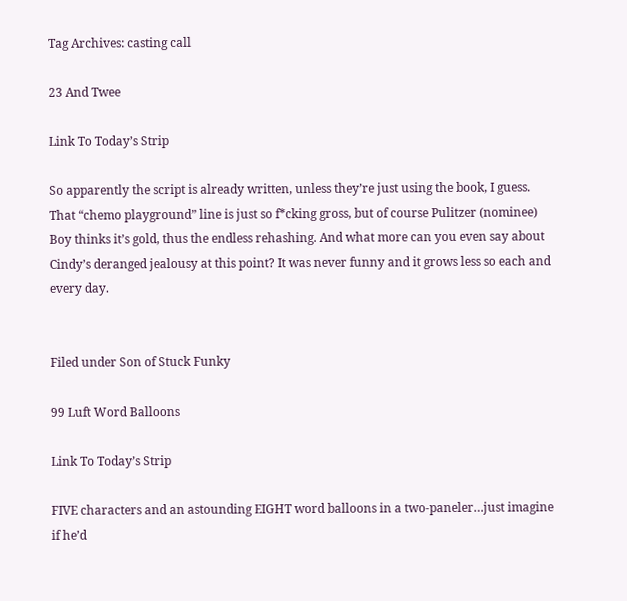Tag Archives: casting call

23 And Twee

Link To Today’s Strip

So apparently the script is already written, unless they’re just using the book, I guess. That “chemo playground” line is just so f*cking gross, but of course Pulitzer (nominee) Boy thinks it’s gold, thus the endless rehashing. And what more can you even say about Cindy’s deranged jealousy at this point? It was never funny and it grows less so each and every day.


Filed under Son of Stuck Funky

99 Luft Word Balloons

Link To Today’s Strip

FIVE characters and an astounding EIGHT word balloons in a two-paneler…just imagine if he’d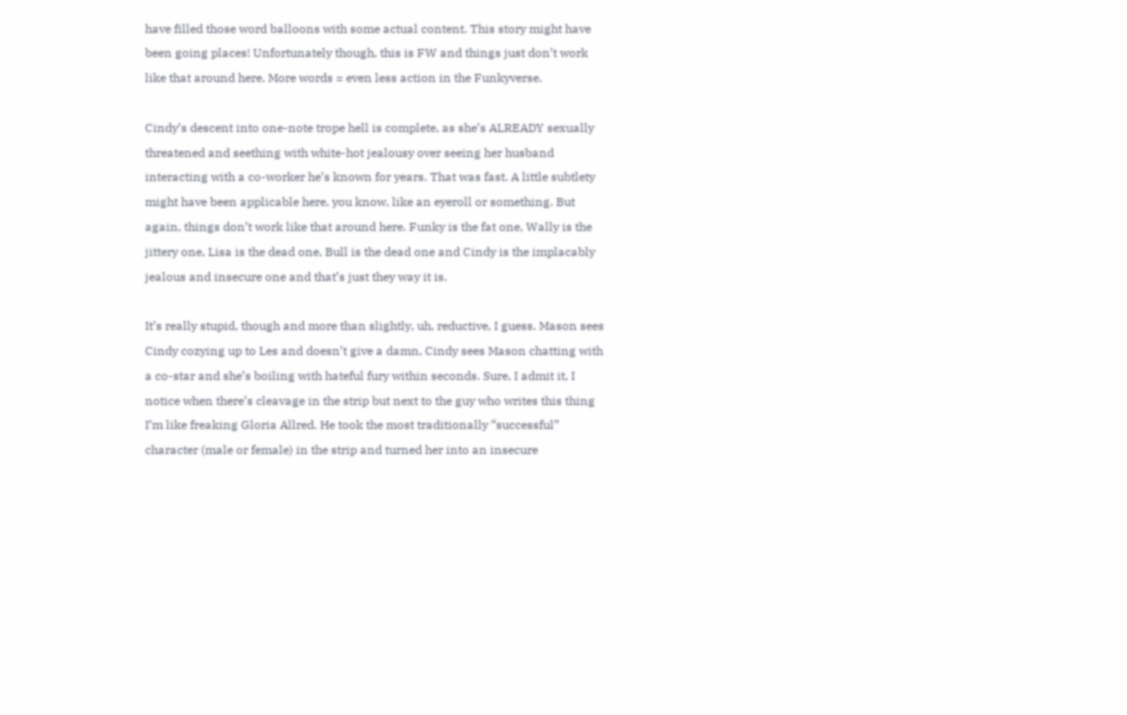have filled those word balloons with some actual content. This story might have been going places! Unfortunately though, this is FW and things just don’t work like that around here. More words = even less action in the Funkyverse.

Cindy’s descent into one-note trope hell is complete, as she’s ALREADY sexually threatened and seething with white-hot jealousy over seeing her husband interacting with a co-worker he’s known for years. That was fast. A little subtlety might have been applicable here, you know, like an eyeroll or something. But again, things don’t work like that around here. Funky is the fat one, Wally is the jittery one, Lisa is the dead one, Bull is the dead one and Cindy is the implacably jealous and insecure one and that’s just they way it is.

It’s really stupid, though and more than slightly, uh, reductive, I guess. Mason sees Cindy cozying up to Les and doesn’t give a damn, Cindy sees Mason chatting with a co-star and she’s boiling with hateful fury within seconds. Sure, I admit it, I notice when there’s cleavage in the strip but next to the guy who writes this thing I’m like freaking Gloria Allred. He took the most traditionally “successful” character (male or female) in the strip and turned her into an insecure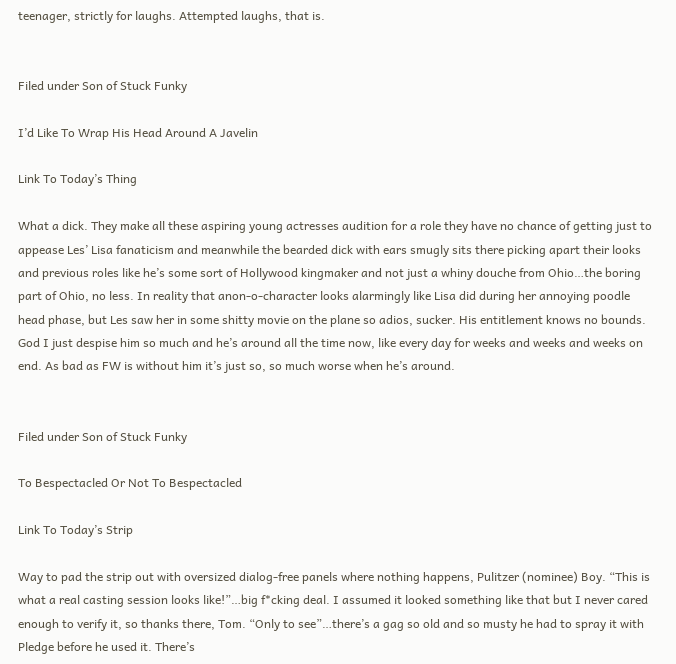teenager, strictly for laughs. Attempted laughs, that is.


Filed under Son of Stuck Funky

I’d Like To Wrap His Head Around A Javelin

Link To Today’s Thing

What a dick. They make all these aspiring young actresses audition for a role they have no chance of getting just to appease Les’ Lisa fanaticism and meanwhile the bearded dick with ears smugly sits there picking apart their looks and previous roles like he’s some sort of Hollywood kingmaker and not just a whiny douche from Ohio…the boring part of Ohio, no less. In reality that anon-o-character looks alarmingly like Lisa did during her annoying poodle head phase, but Les saw her in some shitty movie on the plane so adios, sucker. His entitlement knows no bounds. God I just despise him so much and he’s around all the time now, like every day for weeks and weeks and weeks on end. As bad as FW is without him it’s just so, so much worse when he’s around.


Filed under Son of Stuck Funky

To Bespectacled Or Not To Bespectacled

Link To Today’s Strip

Way to pad the strip out with oversized dialog-free panels where nothing happens, Pulitzer (nominee) Boy. “This is what a real casting session looks like!”…big f*cking deal. I assumed it looked something like that but I never cared enough to verify it, so thanks there, Tom. “Only to see”…there’s a gag so old and so musty he had to spray it with Pledge before he used it. There’s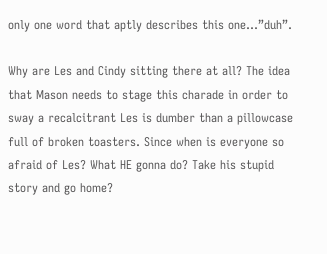only one word that aptly describes this one…”duh”.

Why are Les and Cindy sitting there at all? The idea that Mason needs to stage this charade in order to sway a recalcitrant Les is dumber than a pillowcase full of broken toasters. Since when is everyone so afraid of Les? What HE gonna do? Take his stupid story and go home?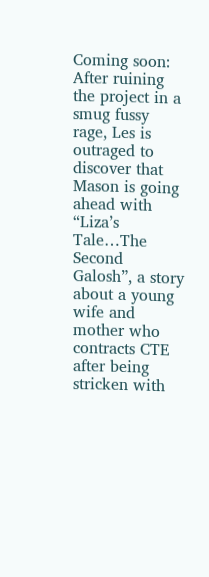Coming soon: After ruining the project in a smug fussy rage, Les is outraged to discover that Mason is going ahead with “Liza’s Tale…The Second Galosh”, a story about a young wife and mother who contracts CTE after being stricken with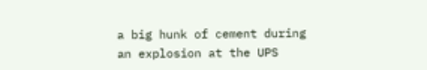a big hunk of cement during an explosion at the UPS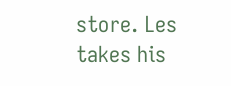store. Les takes his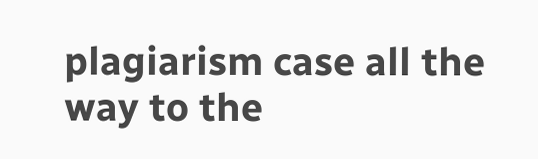plagiarism case all the way to the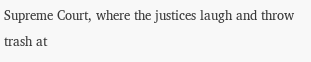Supreme Court, where the justices laugh and throw trash at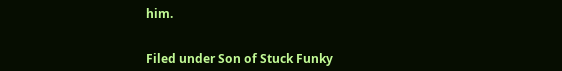him.


Filed under Son of Stuck Funky